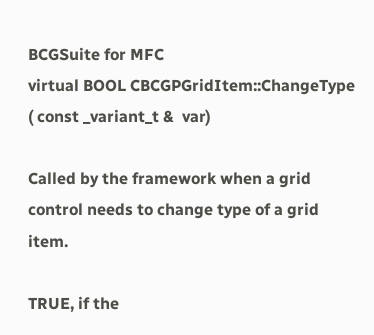BCGSuite for MFC
virtual BOOL CBCGPGridItem::ChangeType ( const _variant_t &  var)

Called by the framework when a grid control needs to change type of a grid item.

TRUE, if the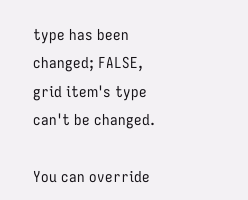type has been changed; FALSE, grid item's type can't be changed.

You can override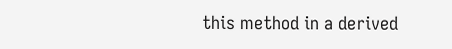this method in a derived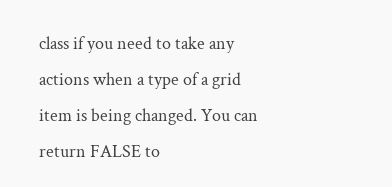class if you need to take any actions when a type of a grid item is being changed. You can return FALSE to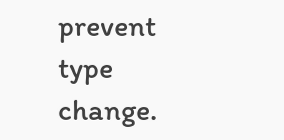prevent type change.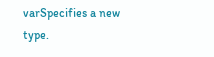varSpecifies a new type.